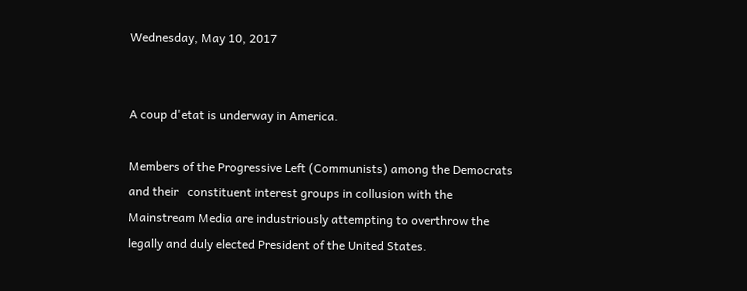Wednesday, May 10, 2017


A coup d'etat is underway in America.

Members of the Progressive Left (Communists) among the Democrats and their   constituent interest groups in collusion with the Mainstream Media are industriously attempting to overthrow the legally and duly elected President of the United States.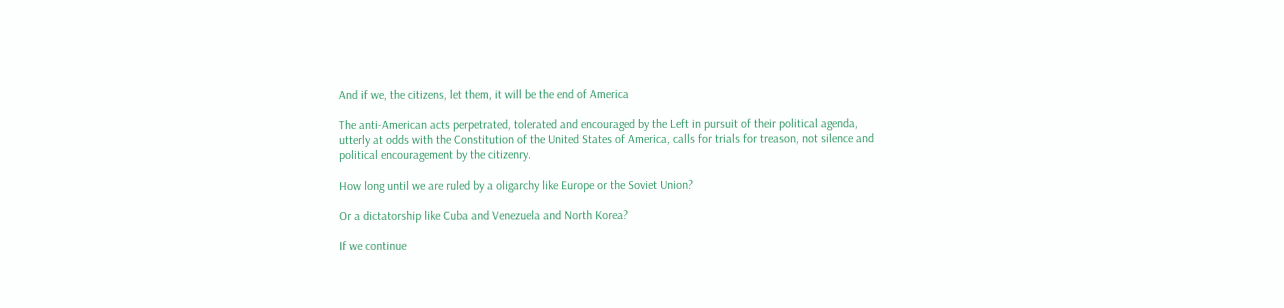And if we, the citizens, let them, it will be the end of America

The anti-American acts perpetrated, tolerated and encouraged by the Left in pursuit of their political agenda, utterly at odds with the Constitution of the United States of America, calls for trials for treason, not silence and political encouragement by the citizenry.

How long until we are ruled by a oligarchy like Europe or the Soviet Union?

Or a dictatorship like Cuba and Venezuela and North Korea?

If we continue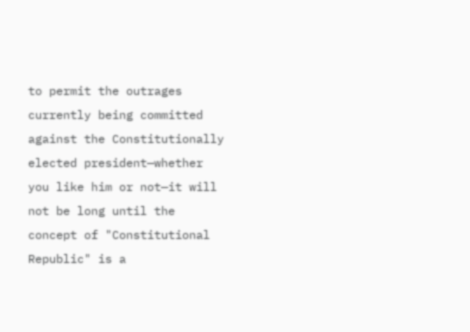to permit the outrages currently being committed against the Constitutionally elected president—whether you like him or not—it will not be long until the concept of "Constitutional Republic" is a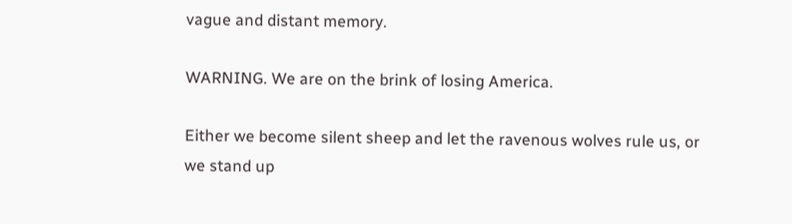vague and distant memory.

WARNING. We are on the brink of losing America.

Either we become silent sheep and let the ravenous wolves rule us, or we stand up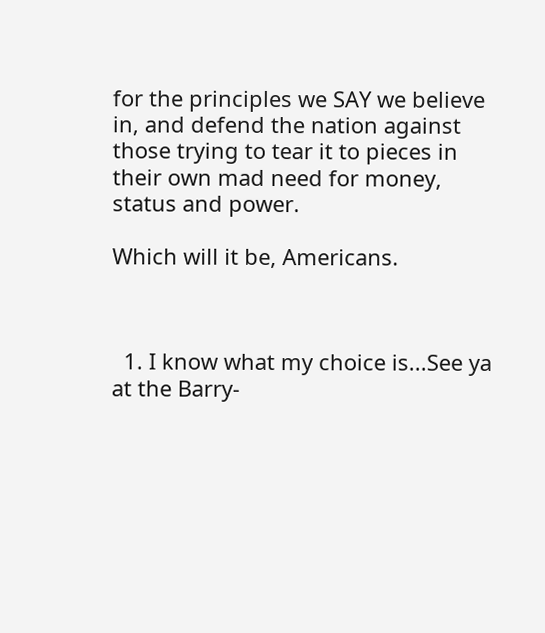for the principles we SAY we believe in, and defend the nation against those trying to tear it to pieces in their own mad need for money, status and power.

Which will it be, Americans.



  1. I know what my choice is...See ya at the Barry-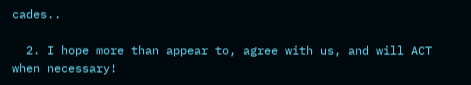cades..

  2. I hope more than appear to, agree with us, and will ACT when necessary!